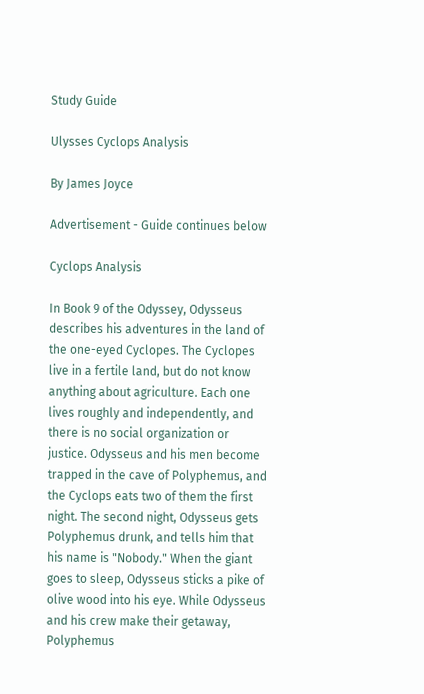Study Guide

Ulysses Cyclops Analysis

By James Joyce

Advertisement - Guide continues below

Cyclops Analysis

In Book 9 of the Odyssey, Odysseus describes his adventures in the land of the one-eyed Cyclopes. The Cyclopes live in a fertile land, but do not know anything about agriculture. Each one lives roughly and independently, and there is no social organization or justice. Odysseus and his men become trapped in the cave of Polyphemus, and the Cyclops eats two of them the first night. The second night, Odysseus gets Polyphemus drunk, and tells him that his name is "Nobody." When the giant goes to sleep, Odysseus sticks a pike of olive wood into his eye. While Odysseus and his crew make their getaway, Polyphemus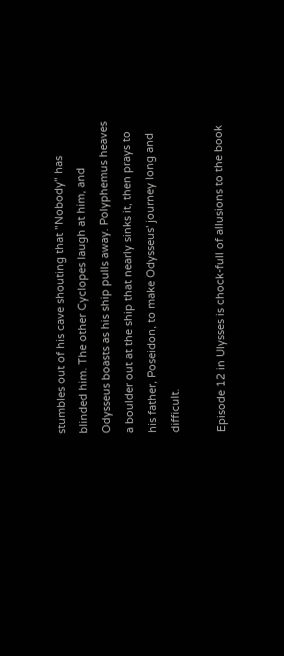stumbles out of his cave shouting that "Nobody" has blinded him. The other Cyclopes laugh at him, and Odysseus boasts as his ship pulls away. Polyphemus heaves a boulder out at the ship that nearly sinks it, then prays to his father, Poseidon, to make Odysseus' journey long and difficult.

Episode 12 in Ulysses is chock-full of allusions to the book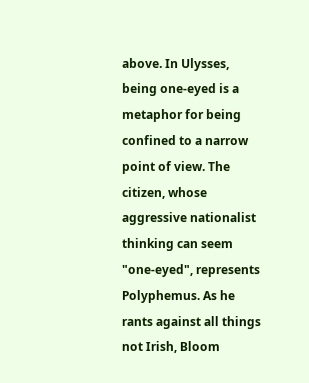above. In Ulysses, being one-eyed is a metaphor for being confined to a narrow point of view. The citizen, whose aggressive nationalist thinking can seem "one-eyed", represents Polyphemus. As he rants against all things not Irish, Bloom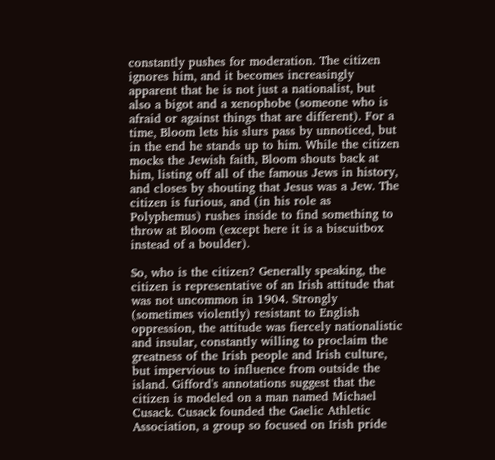constantly pushes for moderation. The citizen ignores him, and it becomes increasingly apparent that he is not just a nationalist, but also a bigot and a xenophobe (someone who is afraid or against things that are different). For a time, Bloom lets his slurs pass by unnoticed, but in the end he stands up to him. While the citizen mocks the Jewish faith, Bloom shouts back at him, listing off all of the famous Jews in history, and closes by shouting that Jesus was a Jew. The citizen is furious, and (in his role as Polyphemus) rushes inside to find something to throw at Bloom (except here it is a biscuitbox instead of a boulder).

So, who is the citizen? Generally speaking, the citizen is representative of an Irish attitude that was not uncommon in 1904. Strongly (sometimes violently) resistant to English oppression, the attitude was fiercely nationalistic and insular, constantly willing to proclaim the greatness of the Irish people and Irish culture, but impervious to influence from outside the island. Gifford's annotations suggest that the citizen is modeled on a man named Michael Cusack. Cusack founded the Gaelic Athletic Association, a group so focused on Irish pride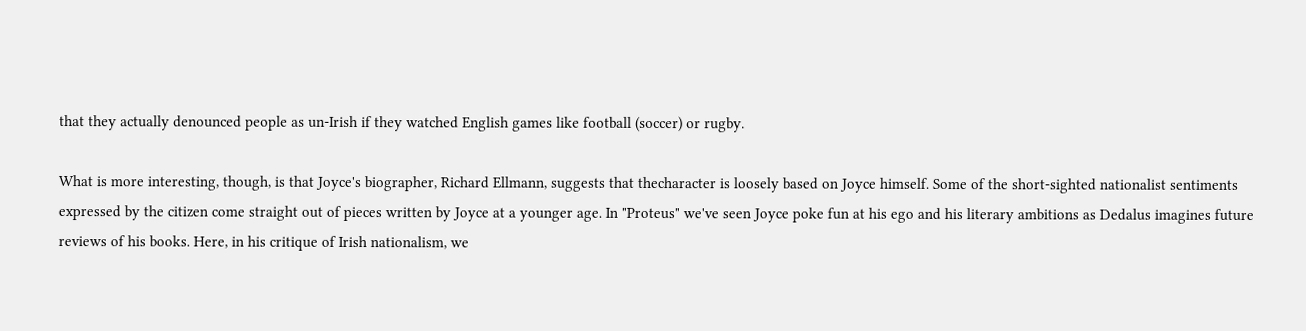that they actually denounced people as un-Irish if they watched English games like football (soccer) or rugby.

What is more interesting, though, is that Joyce's biographer, Richard Ellmann, suggests that thecharacter is loosely based on Joyce himself. Some of the short-sighted nationalist sentiments expressed by the citizen come straight out of pieces written by Joyce at a younger age. In "Proteus" we've seen Joyce poke fun at his ego and his literary ambitions as Dedalus imagines future reviews of his books. Here, in his critique of Irish nationalism, we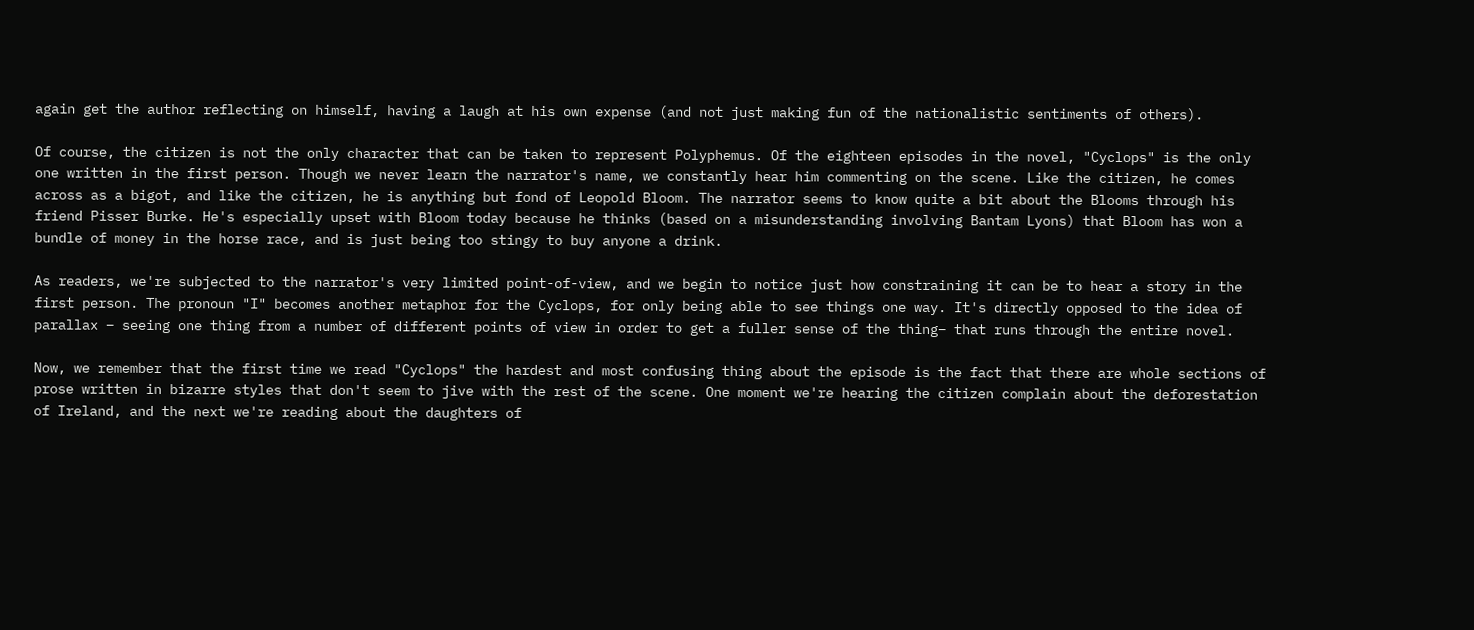again get the author reflecting on himself, having a laugh at his own expense (and not just making fun of the nationalistic sentiments of others).

Of course, the citizen is not the only character that can be taken to represent Polyphemus. Of the eighteen episodes in the novel, "Cyclops" is the only one written in the first person. Though we never learn the narrator's name, we constantly hear him commenting on the scene. Like the citizen, he comes across as a bigot, and like the citizen, he is anything but fond of Leopold Bloom. The narrator seems to know quite a bit about the Blooms through his friend Pisser Burke. He's especially upset with Bloom today because he thinks (based on a misunderstanding involving Bantam Lyons) that Bloom has won a bundle of money in the horse race, and is just being too stingy to buy anyone a drink.

As readers, we're subjected to the narrator's very limited point-of-view, and we begin to notice just how constraining it can be to hear a story in the first person. The pronoun "I" becomes another metaphor for the Cyclops, for only being able to see things one way. It's directly opposed to the idea of parallax – seeing one thing from a number of different points of view in order to get a fuller sense of the thing– that runs through the entire novel.

Now, we remember that the first time we read "Cyclops" the hardest and most confusing thing about the episode is the fact that there are whole sections of prose written in bizarre styles that don't seem to jive with the rest of the scene. One moment we're hearing the citizen complain about the deforestation of Ireland, and the next we're reading about the daughters of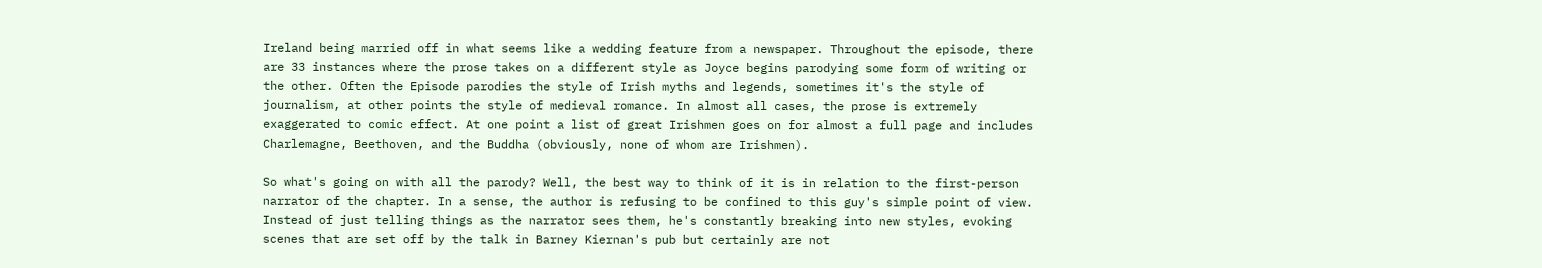Ireland being married off in what seems like a wedding feature from a newspaper. Throughout the episode, there are 33 instances where the prose takes on a different style as Joyce begins parodying some form of writing or the other. Often the Episode parodies the style of Irish myths and legends, sometimes it's the style of journalism, at other points the style of medieval romance. In almost all cases, the prose is extremely exaggerated to comic effect. At one point a list of great Irishmen goes on for almost a full page and includes Charlemagne, Beethoven, and the Buddha (obviously, none of whom are Irishmen).

So what's going on with all the parody? Well, the best way to think of it is in relation to the first-person narrator of the chapter. In a sense, the author is refusing to be confined to this guy's simple point of view. Instead of just telling things as the narrator sees them, he's constantly breaking into new styles, evoking scenes that are set off by the talk in Barney Kiernan's pub but certainly are not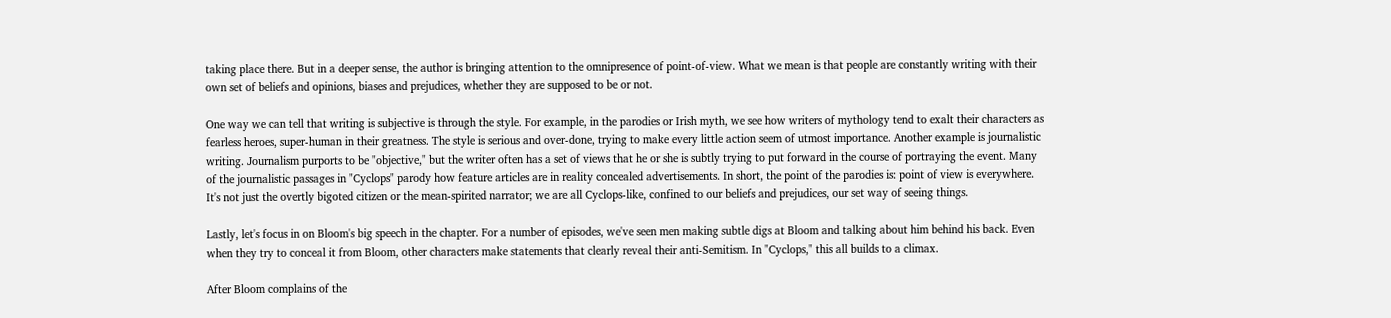taking place there. But in a deeper sense, the author is bringing attention to the omnipresence of point-of-view. What we mean is that people are constantly writing with their own set of beliefs and opinions, biases and prejudices, whether they are supposed to be or not.

One way we can tell that writing is subjective is through the style. For example, in the parodies or Irish myth, we see how writers of mythology tend to exalt their characters as fearless heroes, super-human in their greatness. The style is serious and over-done, trying to make every little action seem of utmost importance. Another example is journalistic writing. Journalism purports to be "objective," but the writer often has a set of views that he or she is subtly trying to put forward in the course of portraying the event. Many of the journalistic passages in "Cyclops" parody how feature articles are in reality concealed advertisements. In short, the point of the parodies is: point of view is everywhere. It's not just the overtly bigoted citizen or the mean-spirited narrator; we are all Cyclops-like, confined to our beliefs and prejudices, our set way of seeing things.

Lastly, let's focus in on Bloom's big speech in the chapter. For a number of episodes, we've seen men making subtle digs at Bloom and talking about him behind his back. Even when they try to conceal it from Bloom, other characters make statements that clearly reveal their anti-Semitism. In "Cyclops," this all builds to a climax.

After Bloom complains of the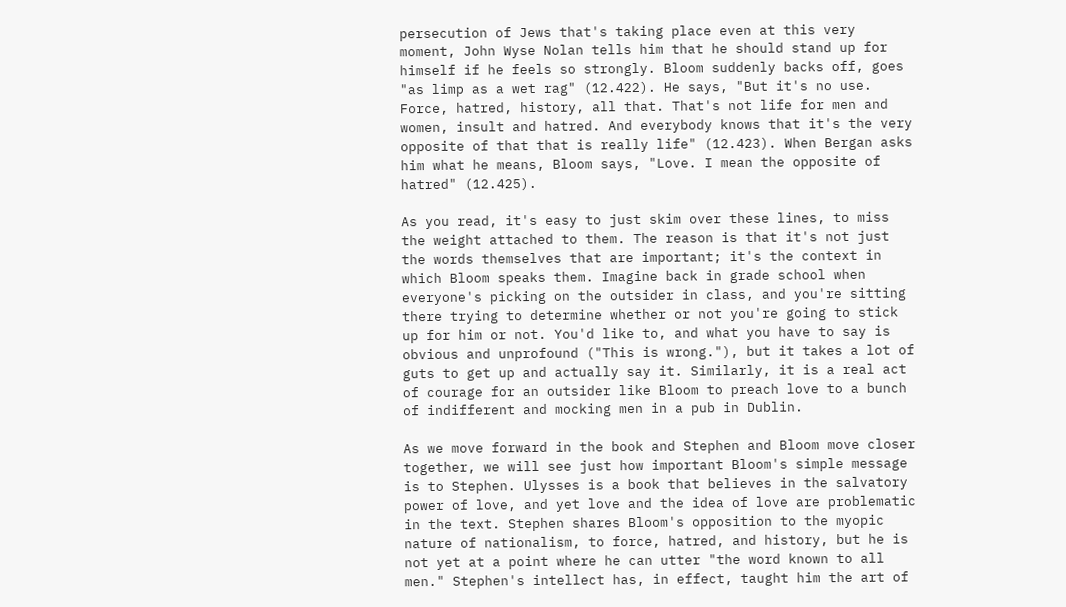persecution of Jews that's taking place even at this very moment, John Wyse Nolan tells him that he should stand up for himself if he feels so strongly. Bloom suddenly backs off, goes "as limp as a wet rag" (12.422). He says, "But it's no use. Force, hatred, history, all that. That's not life for men and women, insult and hatred. And everybody knows that it's the very opposite of that that is really life" (12.423). When Bergan asks him what he means, Bloom says, "Love. I mean the opposite of hatred" (12.425).

As you read, it's easy to just skim over these lines, to miss the weight attached to them. The reason is that it's not just the words themselves that are important; it's the context in which Bloom speaks them. Imagine back in grade school when everyone's picking on the outsider in class, and you're sitting there trying to determine whether or not you're going to stick up for him or not. You'd like to, and what you have to say is obvious and unprofound ("This is wrong."), but it takes a lot of guts to get up and actually say it. Similarly, it is a real act of courage for an outsider like Bloom to preach love to a bunch of indifferent and mocking men in a pub in Dublin.

As we move forward in the book and Stephen and Bloom move closer together, we will see just how important Bloom's simple message is to Stephen. Ulysses is a book that believes in the salvatory power of love, and yet love and the idea of love are problematic in the text. Stephen shares Bloom's opposition to the myopic nature of nationalism, to force, hatred, and history, but he is not yet at a point where he can utter "the word known to all men." Stephen's intellect has, in effect, taught him the art of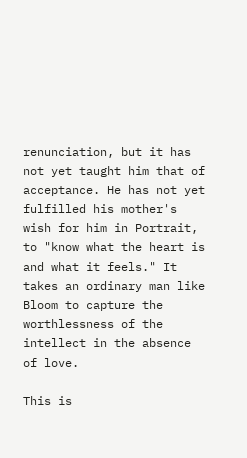renunciation, but it has not yet taught him that of acceptance. He has not yet fulfilled his mother's wish for him in Portrait, to "know what the heart is and what it feels." It takes an ordinary man like Bloom to capture the worthlessness of the intellect in the absence of love.

This is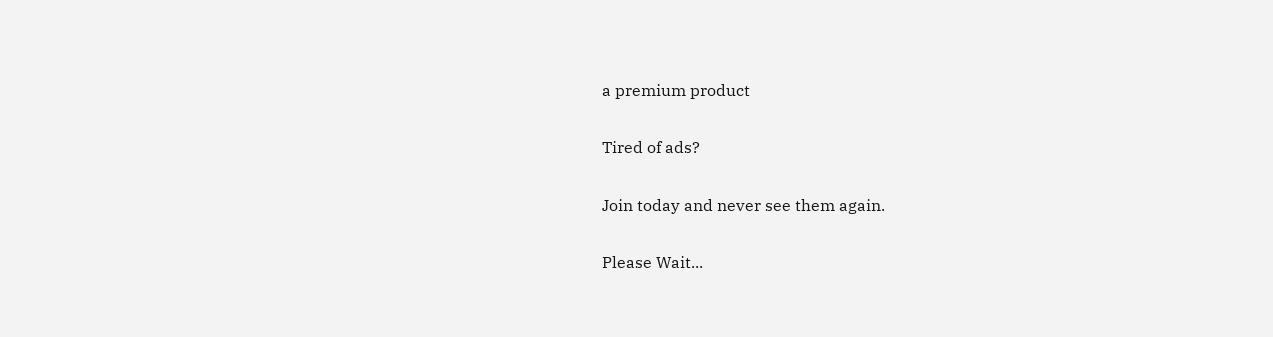a premium product

Tired of ads?

Join today and never see them again.

Please Wait...